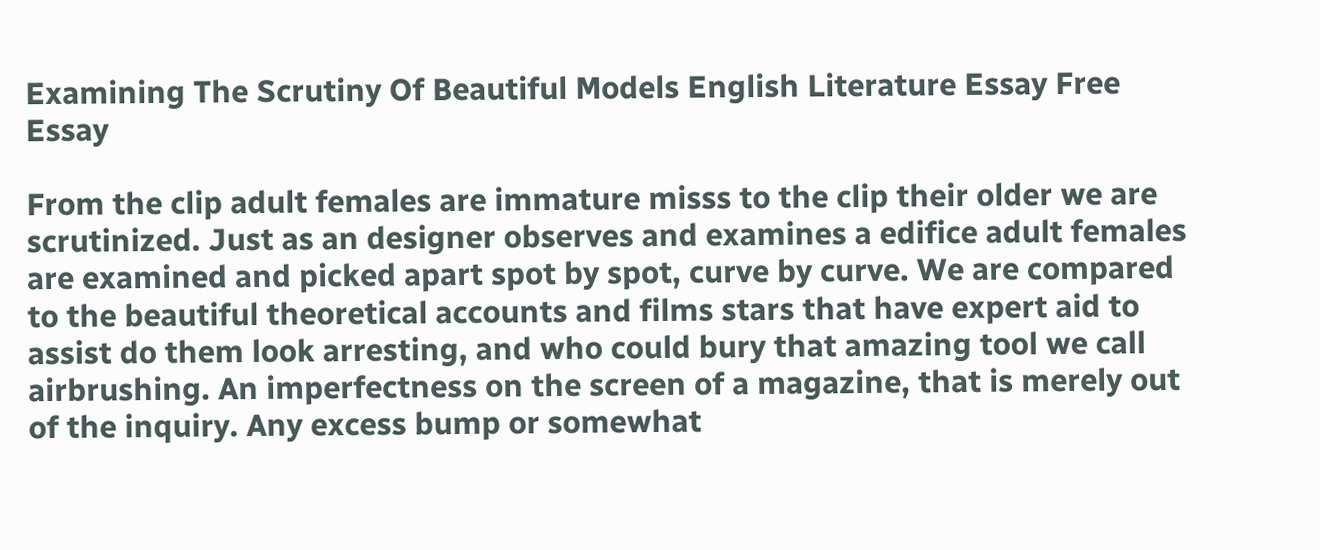Examining The Scrutiny Of Beautiful Models English Literature Essay Free Essay

From the clip adult females are immature misss to the clip their older we are scrutinized. Just as an designer observes and examines a edifice adult females are examined and picked apart spot by spot, curve by curve. We are compared to the beautiful theoretical accounts and films stars that have expert aid to assist do them look arresting, and who could bury that amazing tool we call airbrushing. An imperfectness on the screen of a magazine, that is merely out of the inquiry. Any excess bump or somewhat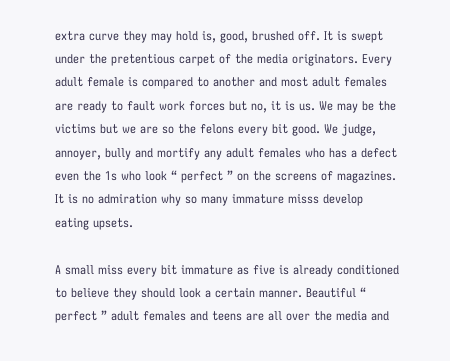extra curve they may hold is, good, brushed off. It is swept under the pretentious carpet of the media originators. Every adult female is compared to another and most adult females are ready to fault work forces but no, it is us. We may be the victims but we are so the felons every bit good. We judge, annoyer, bully and mortify any adult females who has a defect even the 1s who look “ perfect ” on the screens of magazines. It is no admiration why so many immature misss develop eating upsets.

A small miss every bit immature as five is already conditioned to believe they should look a certain manner. Beautiful “ perfect ” adult females and teens are all over the media and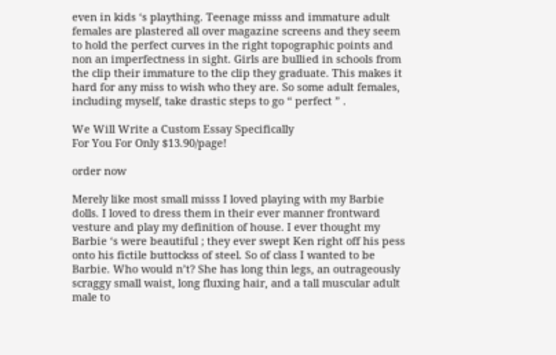even in kids ‘s plaything. Teenage misss and immature adult females are plastered all over magazine screens and they seem to hold the perfect curves in the right topographic points and non an imperfectness in sight. Girls are bullied in schools from the clip their immature to the clip they graduate. This makes it hard for any miss to wish who they are. So some adult females, including myself, take drastic steps to go “ perfect ” .

We Will Write a Custom Essay Specifically
For You For Only $13.90/page!

order now

Merely like most small misss I loved playing with my Barbie dolls. I loved to dress them in their ever manner frontward vesture and play my definition of house. I ever thought my Barbie ‘s were beautiful ; they ever swept Ken right off his pess onto his fictile buttockss of steel. So of class I wanted to be Barbie. Who would n’t? She has long thin legs, an outrageously scraggy small waist, long fluxing hair, and a tall muscular adult male to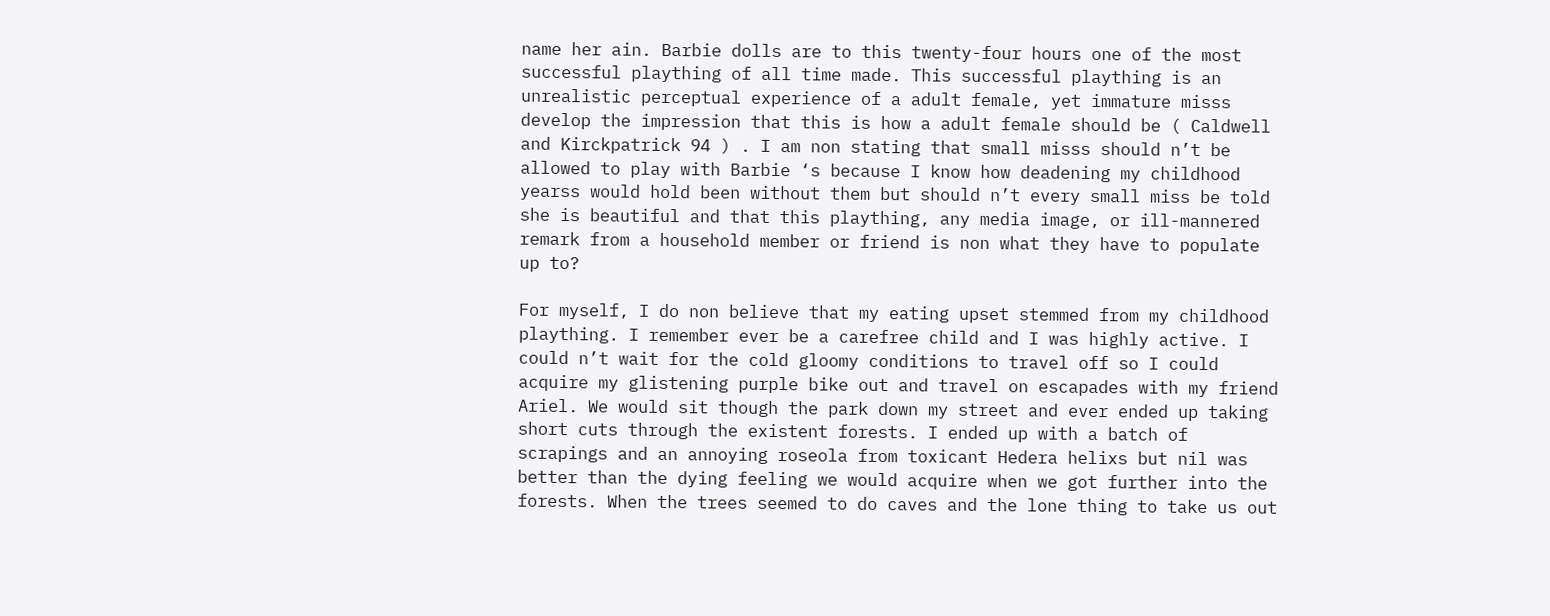name her ain. Barbie dolls are to this twenty-four hours one of the most successful plaything of all time made. This successful plaything is an unrealistic perceptual experience of a adult female, yet immature misss develop the impression that this is how a adult female should be ( Caldwell and Kirckpatrick 94 ) . I am non stating that small misss should n’t be allowed to play with Barbie ‘s because I know how deadening my childhood yearss would hold been without them but should n’t every small miss be told she is beautiful and that this plaything, any media image, or ill-mannered remark from a household member or friend is non what they have to populate up to?

For myself, I do non believe that my eating upset stemmed from my childhood plaything. I remember ever be a carefree child and I was highly active. I could n’t wait for the cold gloomy conditions to travel off so I could acquire my glistening purple bike out and travel on escapades with my friend Ariel. We would sit though the park down my street and ever ended up taking short cuts through the existent forests. I ended up with a batch of scrapings and an annoying roseola from toxicant Hedera helixs but nil was better than the dying feeling we would acquire when we got further into the forests. When the trees seemed to do caves and the lone thing to take us out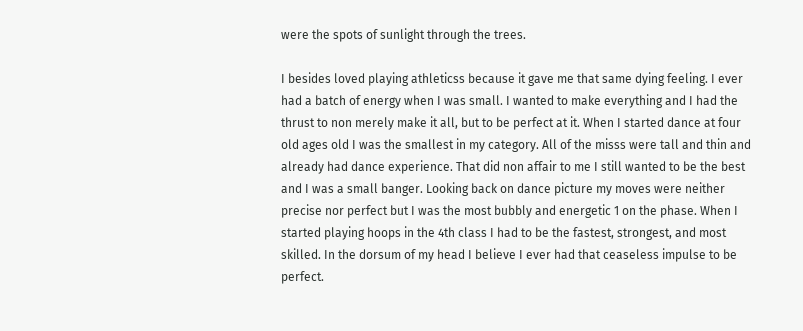were the spots of sunlight through the trees.

I besides loved playing athleticss because it gave me that same dying feeling. I ever had a batch of energy when I was small. I wanted to make everything and I had the thrust to non merely make it all, but to be perfect at it. When I started dance at four old ages old I was the smallest in my category. All of the misss were tall and thin and already had dance experience. That did non affair to me I still wanted to be the best and I was a small banger. Looking back on dance picture my moves were neither precise nor perfect but I was the most bubbly and energetic 1 on the phase. When I started playing hoops in the 4th class I had to be the fastest, strongest, and most skilled. In the dorsum of my head I believe I ever had that ceaseless impulse to be perfect.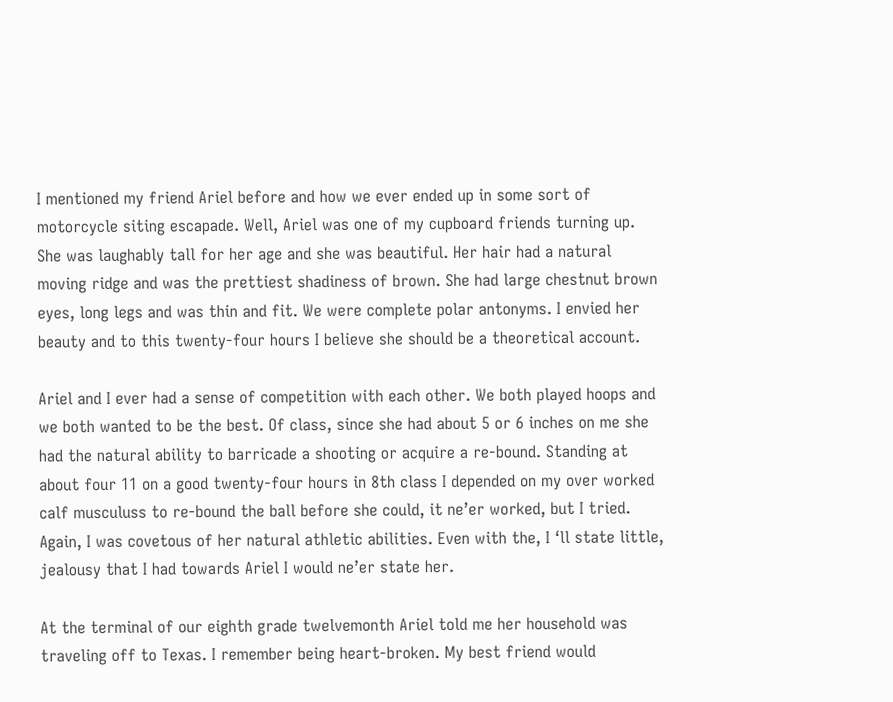I mentioned my friend Ariel before and how we ever ended up in some sort of motorcycle siting escapade. Well, Ariel was one of my cupboard friends turning up. She was laughably tall for her age and she was beautiful. Her hair had a natural moving ridge and was the prettiest shadiness of brown. She had large chestnut brown eyes, long legs and was thin and fit. We were complete polar antonyms. I envied her beauty and to this twenty-four hours I believe she should be a theoretical account.

Ariel and I ever had a sense of competition with each other. We both played hoops and we both wanted to be the best. Of class, since she had about 5 or 6 inches on me she had the natural ability to barricade a shooting or acquire a re-bound. Standing at about four 11 on a good twenty-four hours in 8th class I depended on my over worked calf musculuss to re-bound the ball before she could, it ne’er worked, but I tried. Again, I was covetous of her natural athletic abilities. Even with the, I ‘ll state little, jealousy that I had towards Ariel I would ne’er state her.

At the terminal of our eighth grade twelvemonth Ariel told me her household was traveling off to Texas. I remember being heart-broken. My best friend would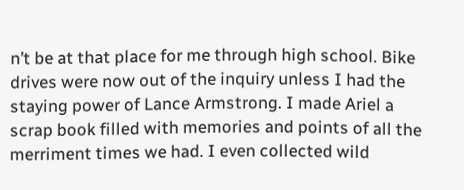n’t be at that place for me through high school. Bike drives were now out of the inquiry unless I had the staying power of Lance Armstrong. I made Ariel a scrap book filled with memories and points of all the merriment times we had. I even collected wild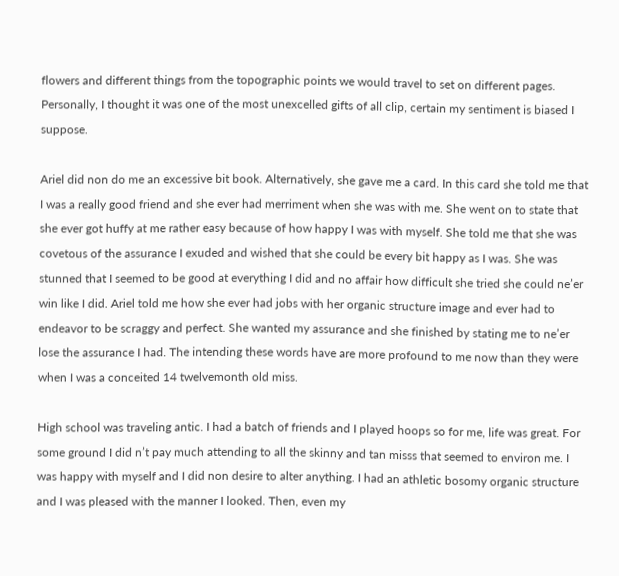flowers and different things from the topographic points we would travel to set on different pages. Personally, I thought it was one of the most unexcelled gifts of all clip, certain my sentiment is biased I suppose.

Ariel did non do me an excessive bit book. Alternatively, she gave me a card. In this card she told me that I was a really good friend and she ever had merriment when she was with me. She went on to state that she ever got huffy at me rather easy because of how happy I was with myself. She told me that she was covetous of the assurance I exuded and wished that she could be every bit happy as I was. She was stunned that I seemed to be good at everything I did and no affair how difficult she tried she could ne’er win like I did. Ariel told me how she ever had jobs with her organic structure image and ever had to endeavor to be scraggy and perfect. She wanted my assurance and she finished by stating me to ne’er lose the assurance I had. The intending these words have are more profound to me now than they were when I was a conceited 14 twelvemonth old miss.

High school was traveling antic. I had a batch of friends and I played hoops so for me, life was great. For some ground I did n’t pay much attending to all the skinny and tan misss that seemed to environ me. I was happy with myself and I did non desire to alter anything. I had an athletic bosomy organic structure and I was pleased with the manner I looked. Then, even my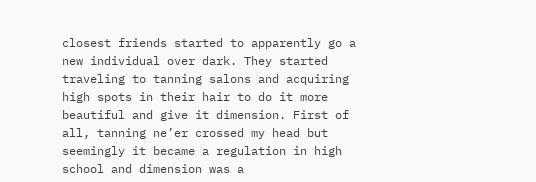closest friends started to apparently go a new individual over dark. They started traveling to tanning salons and acquiring high spots in their hair to do it more beautiful and give it dimension. First of all, tanning ne’er crossed my head but seemingly it became a regulation in high school and dimension was a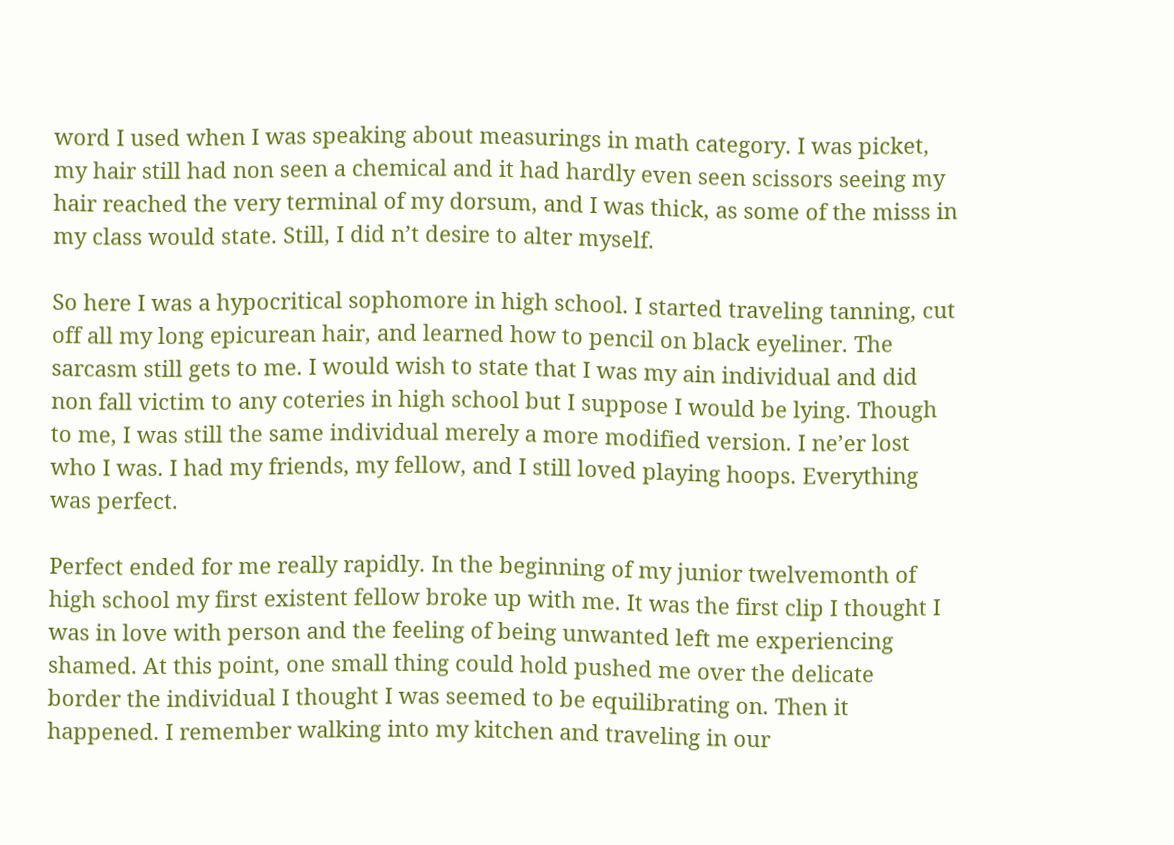word I used when I was speaking about measurings in math category. I was picket, my hair still had non seen a chemical and it had hardly even seen scissors seeing my hair reached the very terminal of my dorsum, and I was thick, as some of the misss in my class would state. Still, I did n’t desire to alter myself.

So here I was a hypocritical sophomore in high school. I started traveling tanning, cut off all my long epicurean hair, and learned how to pencil on black eyeliner. The sarcasm still gets to me. I would wish to state that I was my ain individual and did non fall victim to any coteries in high school but I suppose I would be lying. Though to me, I was still the same individual merely a more modified version. I ne’er lost who I was. I had my friends, my fellow, and I still loved playing hoops. Everything was perfect.

Perfect ended for me really rapidly. In the beginning of my junior twelvemonth of high school my first existent fellow broke up with me. It was the first clip I thought I was in love with person and the feeling of being unwanted left me experiencing shamed. At this point, one small thing could hold pushed me over the delicate border the individual I thought I was seemed to be equilibrating on. Then it happened. I remember walking into my kitchen and traveling in our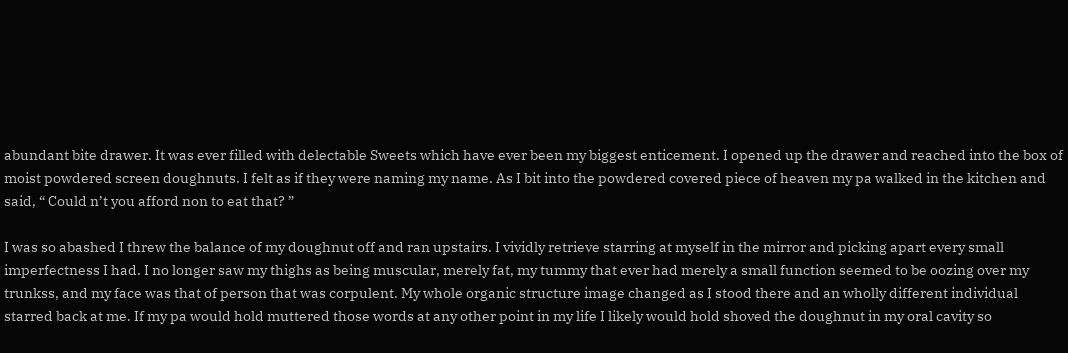abundant bite drawer. It was ever filled with delectable Sweets which have ever been my biggest enticement. I opened up the drawer and reached into the box of moist powdered screen doughnuts. I felt as if they were naming my name. As I bit into the powdered covered piece of heaven my pa walked in the kitchen and said, “ Could n’t you afford non to eat that? ”

I was so abashed I threw the balance of my doughnut off and ran upstairs. I vividly retrieve starring at myself in the mirror and picking apart every small imperfectness I had. I no longer saw my thighs as being muscular, merely fat, my tummy that ever had merely a small function seemed to be oozing over my trunkss, and my face was that of person that was corpulent. My whole organic structure image changed as I stood there and an wholly different individual starred back at me. If my pa would hold muttered those words at any other point in my life I likely would hold shoved the doughnut in my oral cavity so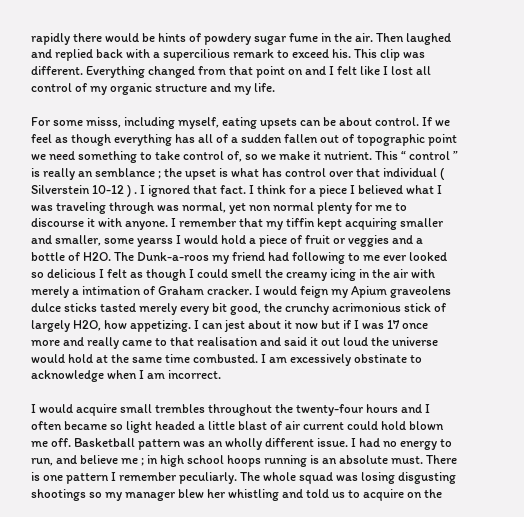rapidly there would be hints of powdery sugar fume in the air. Then laughed and replied back with a supercilious remark to exceed his. This clip was different. Everything changed from that point on and I felt like I lost all control of my organic structure and my life.

For some misss, including myself, eating upsets can be about control. If we feel as though everything has all of a sudden fallen out of topographic point we need something to take control of, so we make it nutrient. This “ control ” is really an semblance ; the upset is what has control over that individual ( Silverstein 10-12 ) . I ignored that fact. I think for a piece I believed what I was traveling through was normal, yet non normal plenty for me to discourse it with anyone. I remember that my tiffin kept acquiring smaller and smaller, some yearss I would hold a piece of fruit or veggies and a bottle of H2O. The Dunk-a-roos my friend had following to me ever looked so delicious I felt as though I could smell the creamy icing in the air with merely a intimation of Graham cracker. I would feign my Apium graveolens dulce sticks tasted merely every bit good, the crunchy acrimonious stick of largely H2O, how appetizing. I can jest about it now but if I was 17 once more and really came to that realisation and said it out loud the universe would hold at the same time combusted. I am excessively obstinate to acknowledge when I am incorrect.

I would acquire small trembles throughout the twenty-four hours and I often became so light headed a little blast of air current could hold blown me off. Basketball pattern was an wholly different issue. I had no energy to run, and believe me ; in high school hoops running is an absolute must. There is one pattern I remember peculiarly. The whole squad was losing disgusting shootings so my manager blew her whistling and told us to acquire on the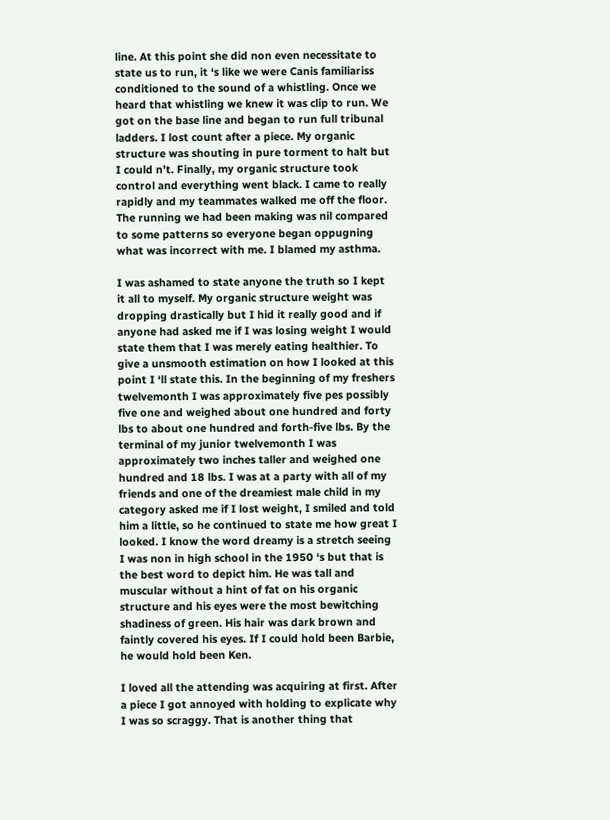line. At this point she did non even necessitate to state us to run, it ‘s like we were Canis familiariss conditioned to the sound of a whistling. Once we heard that whistling we knew it was clip to run. We got on the base line and began to run full tribunal ladders. I lost count after a piece. My organic structure was shouting in pure torment to halt but I could n’t. Finally, my organic structure took control and everything went black. I came to really rapidly and my teammates walked me off the floor. The running we had been making was nil compared to some patterns so everyone began oppugning what was incorrect with me. I blamed my asthma.

I was ashamed to state anyone the truth so I kept it all to myself. My organic structure weight was dropping drastically but I hid it really good and if anyone had asked me if I was losing weight I would state them that I was merely eating healthier. To give a unsmooth estimation on how I looked at this point I ‘ll state this. In the beginning of my freshers twelvemonth I was approximately five pes possibly five one and weighed about one hundred and forty lbs to about one hundred and forth-five lbs. By the terminal of my junior twelvemonth I was approximately two inches taller and weighed one hundred and 18 lbs. I was at a party with all of my friends and one of the dreamiest male child in my category asked me if I lost weight, I smiled and told him a little, so he continued to state me how great I looked. I know the word dreamy is a stretch seeing I was non in high school in the 1950 ‘s but that is the best word to depict him. He was tall and muscular without a hint of fat on his organic structure and his eyes were the most bewitching shadiness of green. His hair was dark brown and faintly covered his eyes. If I could hold been Barbie, he would hold been Ken.

I loved all the attending was acquiring at first. After a piece I got annoyed with holding to explicate why I was so scraggy. That is another thing that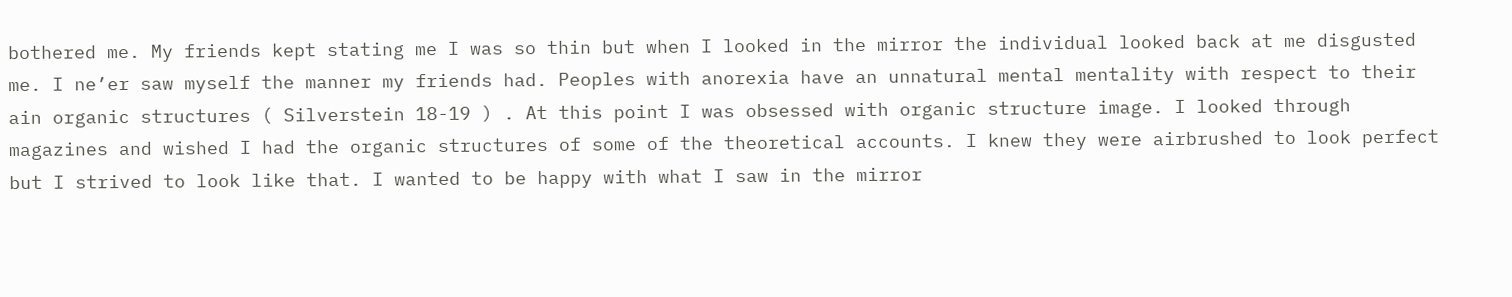bothered me. My friends kept stating me I was so thin but when I looked in the mirror the individual looked back at me disgusted me. I ne’er saw myself the manner my friends had. Peoples with anorexia have an unnatural mental mentality with respect to their ain organic structures ( Silverstein 18-19 ) . At this point I was obsessed with organic structure image. I looked through magazines and wished I had the organic structures of some of the theoretical accounts. I knew they were airbrushed to look perfect but I strived to look like that. I wanted to be happy with what I saw in the mirror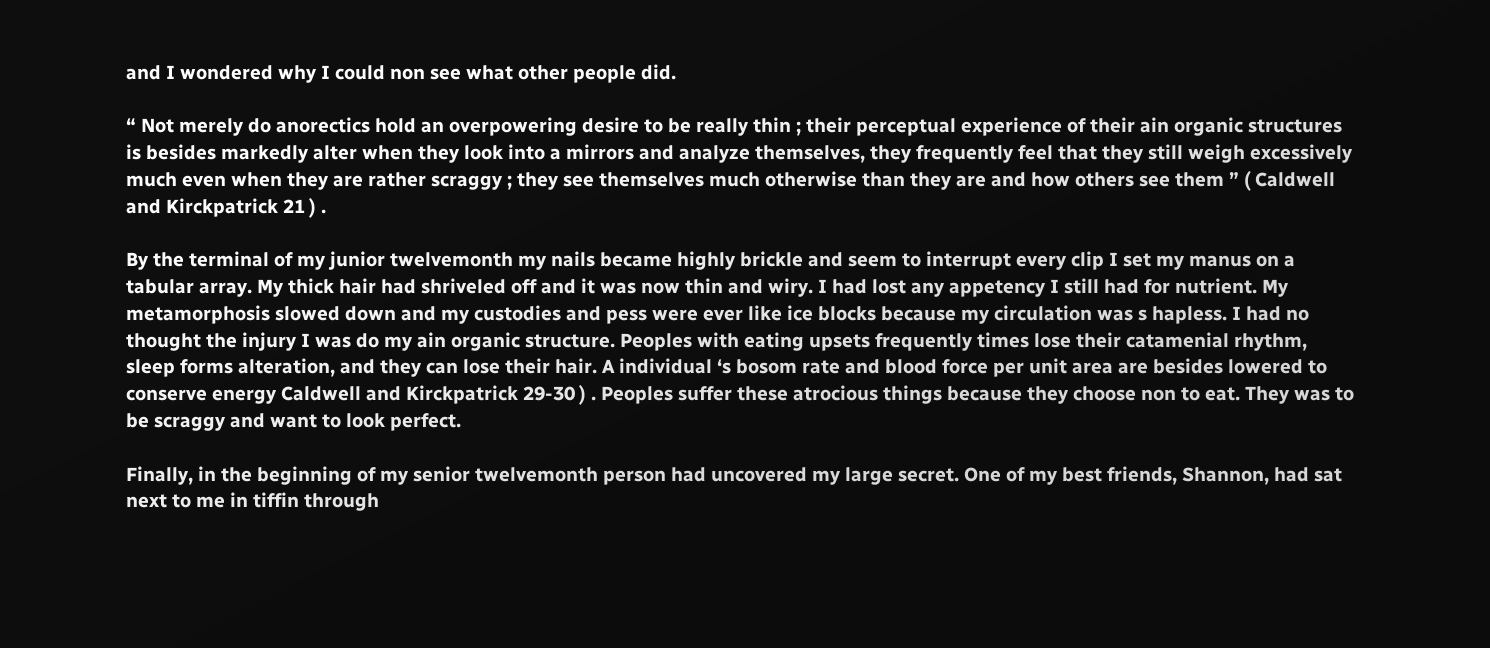and I wondered why I could non see what other people did.

“ Not merely do anorectics hold an overpowering desire to be really thin ; their perceptual experience of their ain organic structures is besides markedly alter when they look into a mirrors and analyze themselves, they frequently feel that they still weigh excessively much even when they are rather scraggy ; they see themselves much otherwise than they are and how others see them ” ( Caldwell and Kirckpatrick 21 ) .

By the terminal of my junior twelvemonth my nails became highly brickle and seem to interrupt every clip I set my manus on a tabular array. My thick hair had shriveled off and it was now thin and wiry. I had lost any appetency I still had for nutrient. My metamorphosis slowed down and my custodies and pess were ever like ice blocks because my circulation was s hapless. I had no thought the injury I was do my ain organic structure. Peoples with eating upsets frequently times lose their catamenial rhythm, sleep forms alteration, and they can lose their hair. A individual ‘s bosom rate and blood force per unit area are besides lowered to conserve energy Caldwell and Kirckpatrick 29-30 ) . Peoples suffer these atrocious things because they choose non to eat. They was to be scraggy and want to look perfect.

Finally, in the beginning of my senior twelvemonth person had uncovered my large secret. One of my best friends, Shannon, had sat next to me in tiffin through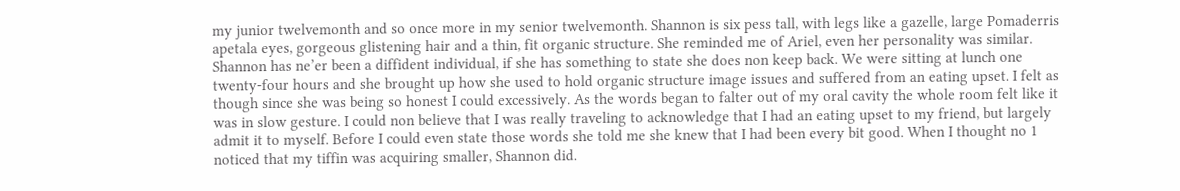my junior twelvemonth and so once more in my senior twelvemonth. Shannon is six pess tall, with legs like a gazelle, large Pomaderris apetala eyes, gorgeous glistening hair and a thin, fit organic structure. She reminded me of Ariel, even her personality was similar. Shannon has ne’er been a diffident individual, if she has something to state she does non keep back. We were sitting at lunch one twenty-four hours and she brought up how she used to hold organic structure image issues and suffered from an eating upset. I felt as though since she was being so honest I could excessively. As the words began to falter out of my oral cavity the whole room felt like it was in slow gesture. I could non believe that I was really traveling to acknowledge that I had an eating upset to my friend, but largely admit it to myself. Before I could even state those words she told me she knew that I had been every bit good. When I thought no 1 noticed that my tiffin was acquiring smaller, Shannon did.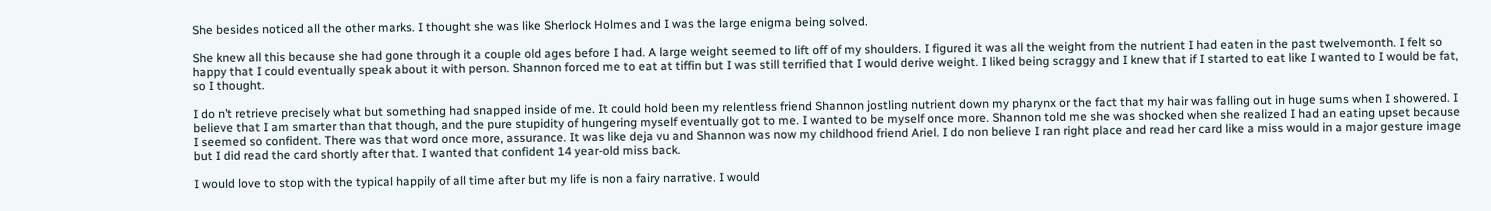She besides noticed all the other marks. I thought she was like Sherlock Holmes and I was the large enigma being solved.

She knew all this because she had gone through it a couple old ages before I had. A large weight seemed to lift off of my shoulders. I figured it was all the weight from the nutrient I had eaten in the past twelvemonth. I felt so happy that I could eventually speak about it with person. Shannon forced me to eat at tiffin but I was still terrified that I would derive weight. I liked being scraggy and I knew that if I started to eat like I wanted to I would be fat, so I thought.

I do n’t retrieve precisely what but something had snapped inside of me. It could hold been my relentless friend Shannon jostling nutrient down my pharynx or the fact that my hair was falling out in huge sums when I showered. I believe that I am smarter than that though, and the pure stupidity of hungering myself eventually got to me. I wanted to be myself once more. Shannon told me she was shocked when she realized I had an eating upset because I seemed so confident. There was that word once more, assurance. It was like deja vu and Shannon was now my childhood friend Ariel. I do non believe I ran right place and read her card like a miss would in a major gesture image but I did read the card shortly after that. I wanted that confident 14 year-old miss back.

I would love to stop with the typical happily of all time after but my life is non a fairy narrative. I would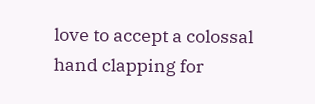love to accept a colossal hand clapping for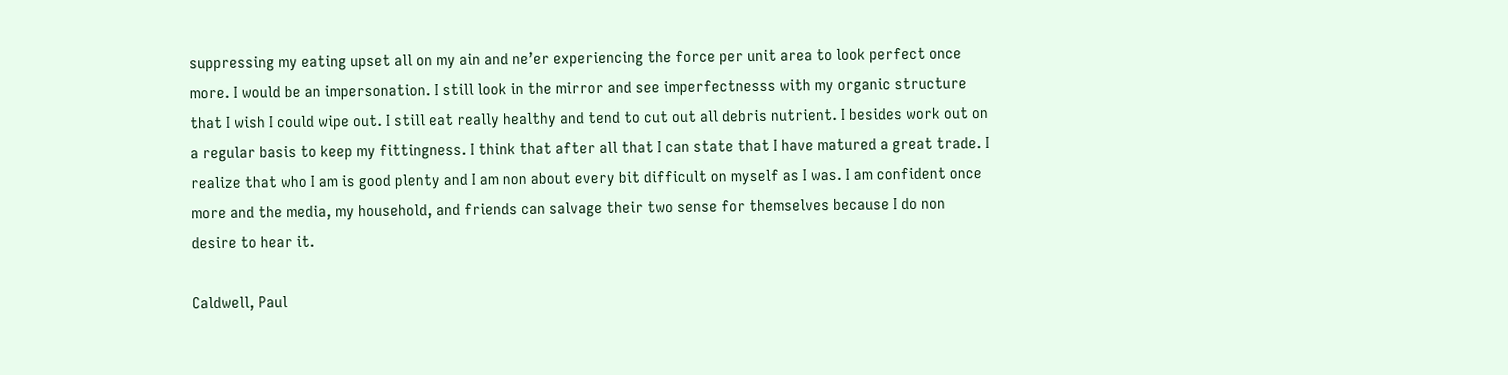suppressing my eating upset all on my ain and ne’er experiencing the force per unit area to look perfect once more. I would be an impersonation. I still look in the mirror and see imperfectnesss with my organic structure that I wish I could wipe out. I still eat really healthy and tend to cut out all debris nutrient. I besides work out on a regular basis to keep my fittingness. I think that after all that I can state that I have matured a great trade. I realize that who I am is good plenty and I am non about every bit difficult on myself as I was. I am confident once more and the media, my household, and friends can salvage their two sense for themselves because I do non desire to hear it.

Caldwell, Paul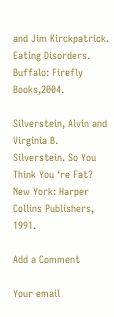and Jim Kirckpatrick. Eating Disorders. Buffalo: Firefly Books,2004.

Silverstein, Alvin and Virginia B. Silverstein. So You Think You ‘re Fat? New York: Harper Collins Publishers, 1991.

Add a Comment

Your email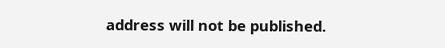address will not be published.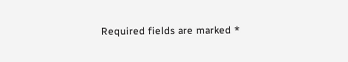Required fields are marked *